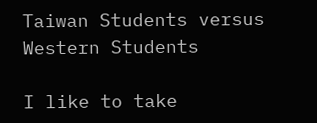Taiwan Students versus Western Students

I like to take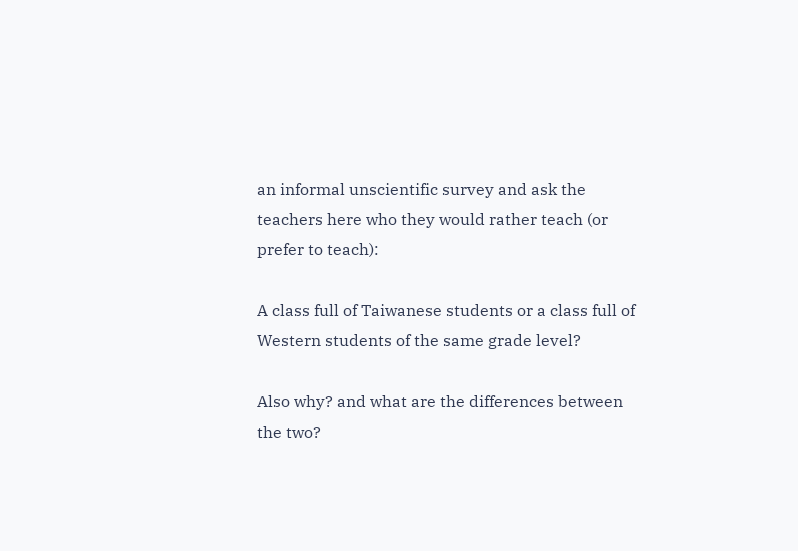an informal unscientific survey and ask the teachers here who they would rather teach (or prefer to teach):

A class full of Taiwanese students or a class full of Western students of the same grade level?

Also why? and what are the differences between the two?